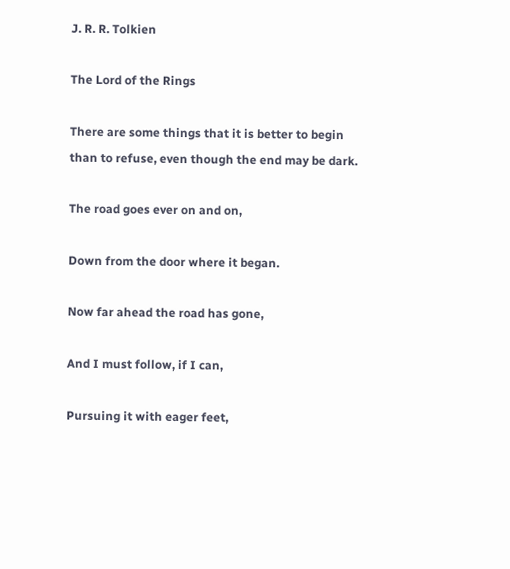J. R. R. Tolkien

The Lord of the Rings

There are some things that it is better to begin than to refuse, even though the end may be dark.

The road goes ever on and on,

Down from the door where it began.

Now far ahead the road has gone,

And I must follow, if I can,

Pursuing it with eager feet,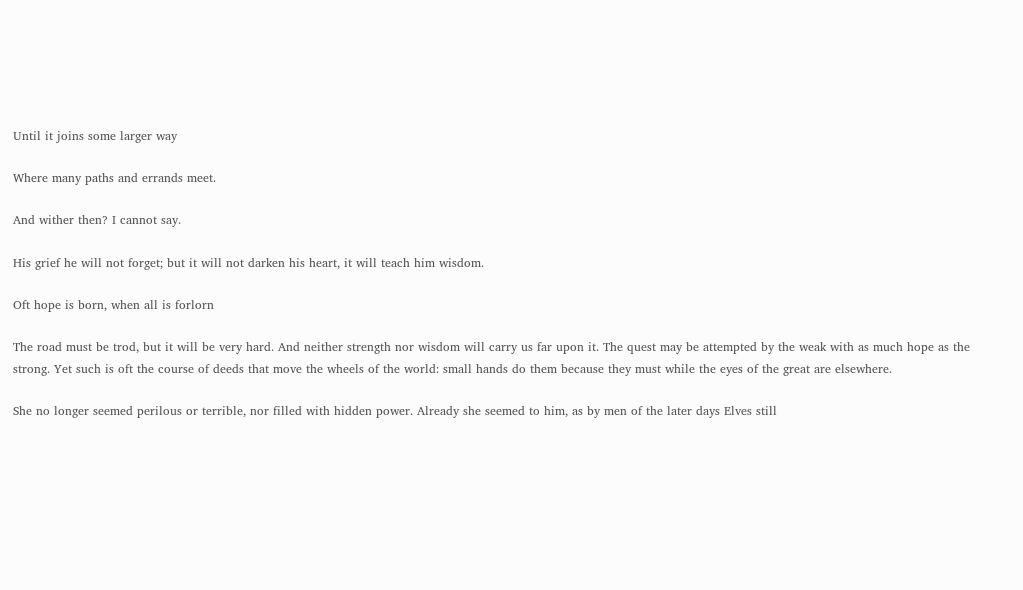Until it joins some larger way

Where many paths and errands meet.

And wither then? I cannot say.

His grief he will not forget; but it will not darken his heart, it will teach him wisdom.

Oft hope is born, when all is forlorn

The road must be trod, but it will be very hard. And neither strength nor wisdom will carry us far upon it. The quest may be attempted by the weak with as much hope as the strong. Yet such is oft the course of deeds that move the wheels of the world: small hands do them because they must while the eyes of the great are elsewhere.

She no longer seemed perilous or terrible, nor filled with hidden power. Already she seemed to him, as by men of the later days Elves still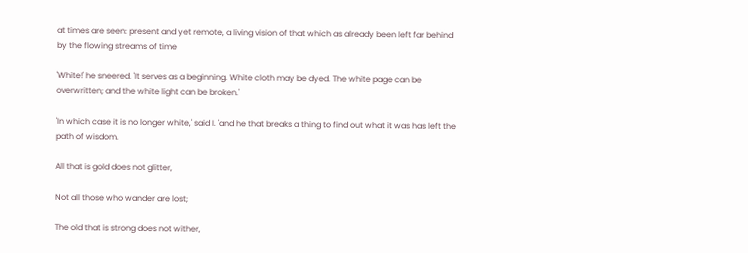at times are seen: present and yet remote, a living vision of that which as already been left far behind by the flowing streams of time

'White!' he sneered. 'It serves as a beginning. White cloth may be dyed. The white page can be overwritten; and the white light can be broken.'

'In which case it is no longer white,' said I. 'and he that breaks a thing to find out what it was has left the path of wisdom.

All that is gold does not glitter,

Not all those who wander are lost;

The old that is strong does not wither,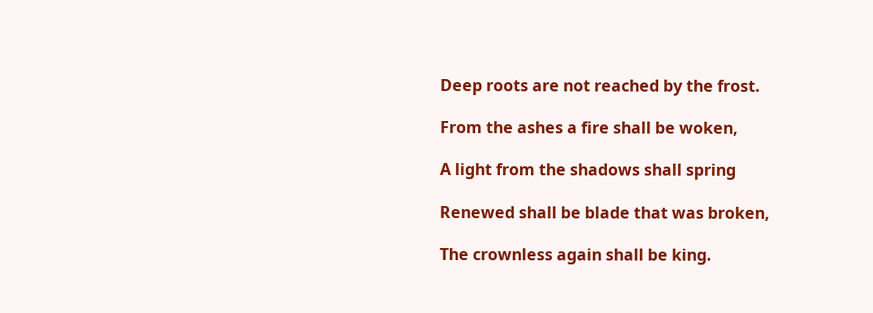Deep roots are not reached by the frost.

From the ashes a fire shall be woken,

A light from the shadows shall spring

Renewed shall be blade that was broken,

The crownless again shall be king.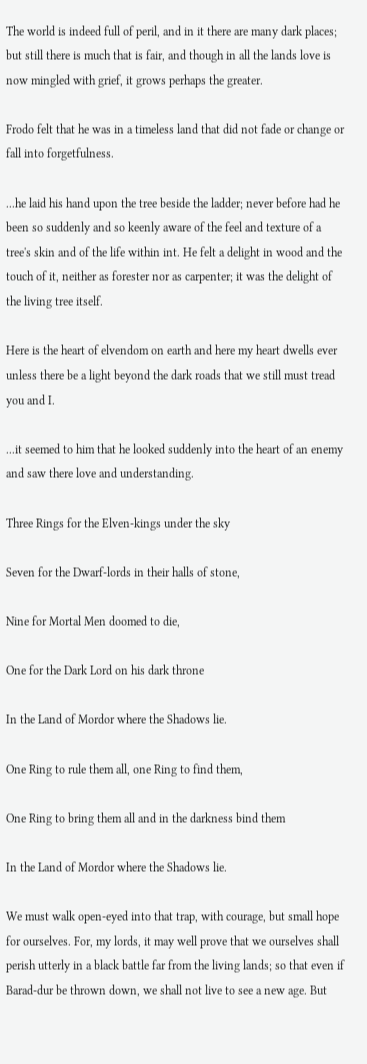The world is indeed full of peril, and in it there are many dark places; but still there is much that is fair, and though in all the lands love is now mingled with grief, it grows perhaps the greater.

Frodo felt that he was in a timeless land that did not fade or change or fall into forgetfulness.

...he laid his hand upon the tree beside the ladder; never before had he been so suddenly and so keenly aware of the feel and texture of a tree's skin and of the life within int. He felt a delight in wood and the touch of it, neither as forester nor as carpenter; it was the delight of the living tree itself.

Here is the heart of elvendom on earth and here my heart dwells ever unless there be a light beyond the dark roads that we still must tread you and I.

...it seemed to him that he looked suddenly into the heart of an enemy and saw there love and understanding.

Three Rings for the Elven-kings under the sky

Seven for the Dwarf-lords in their halls of stone,

Nine for Mortal Men doomed to die,

One for the Dark Lord on his dark throne

In the Land of Mordor where the Shadows lie.

One Ring to rule them all, one Ring to find them,

One Ring to bring them all and in the darkness bind them

In the Land of Mordor where the Shadows lie.

We must walk open-eyed into that trap, with courage, but small hope for ourselves. For, my lords, it may well prove that we ourselves shall perish utterly in a black battle far from the living lands; so that even if Barad-dur be thrown down, we shall not live to see a new age. But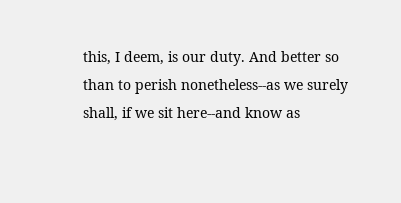this, I deem, is our duty. And better so than to perish nonetheless--as we surely shall, if we sit here--and know as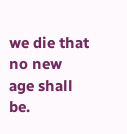we die that no new age shall be.